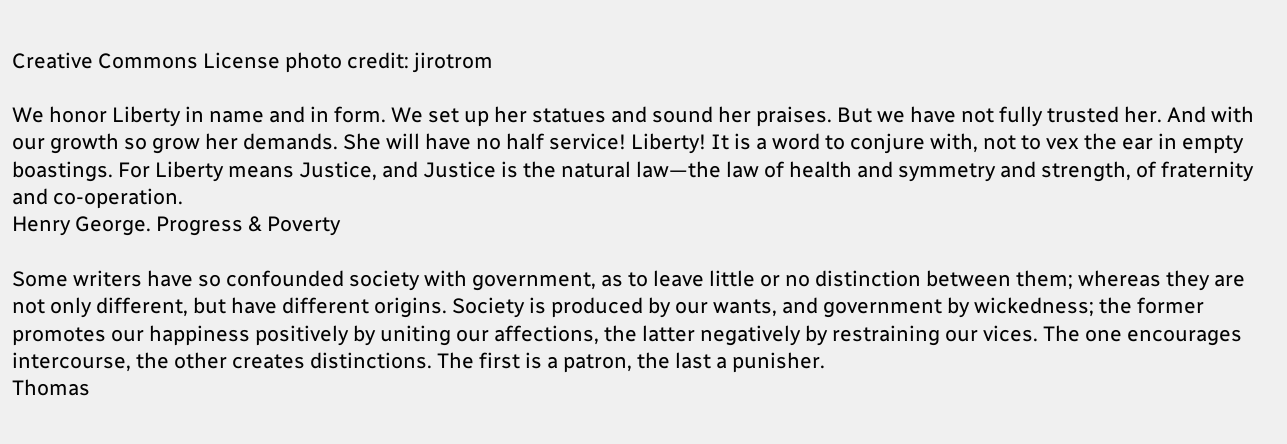Creative Commons License photo credit: jirotrom

We honor Liberty in name and in form. We set up her statues and sound her praises. But we have not fully trusted her. And with our growth so grow her demands. She will have no half service! Liberty! It is a word to conjure with, not to vex the ear in empty boastings. For Liberty means Justice, and Justice is the natural law—the law of health and symmetry and strength, of fraternity and co-operation.
Henry George. Progress & Poverty

Some writers have so confounded society with government, as to leave little or no distinction between them; whereas they are not only different, but have different origins. Society is produced by our wants, and government by wickedness; the former promotes our happiness positively by uniting our affections, the latter negatively by restraining our vices. The one encourages intercourse, the other creates distinctions. The first is a patron, the last a punisher.
Thomas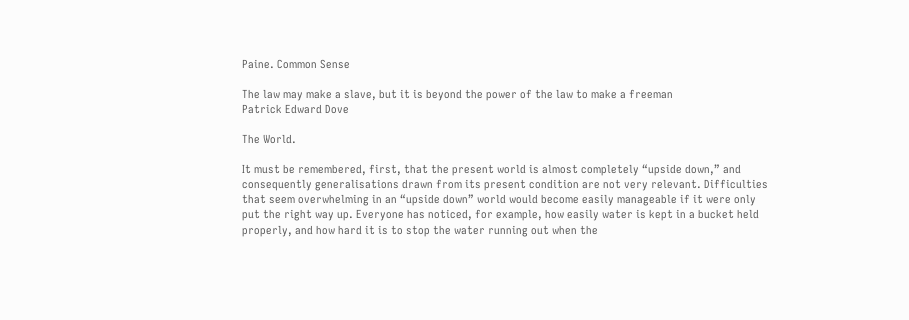Paine. Common Sense

The law may make a slave, but it is beyond the power of the law to make a freeman
Patrick Edward Dove

The World.

It must be remembered, first, that the present world is almost completely “upside down,” and consequently generalisations drawn from its present condition are not very relevant. Difficulties that seem overwhelming in an “upside down” world would become easily manageable if it were only put the right way up. Everyone has noticed, for example, how easily water is kept in a bucket held properly, and how hard it is to stop the water running out when the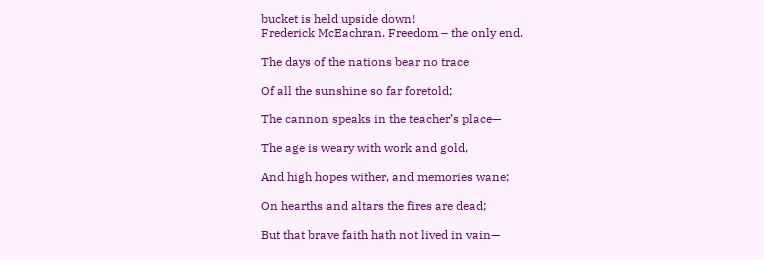bucket is held upside down!
Frederick McEachran. Freedom – the only end.

The days of the nations bear no trace

Of all the sunshine so far foretold;

The cannon speaks in the teacher’s place—

The age is weary with work and gold,

And high hopes wither, and memories wane;

On hearths and altars the fires are dead;

But that brave faith hath not lived in vain—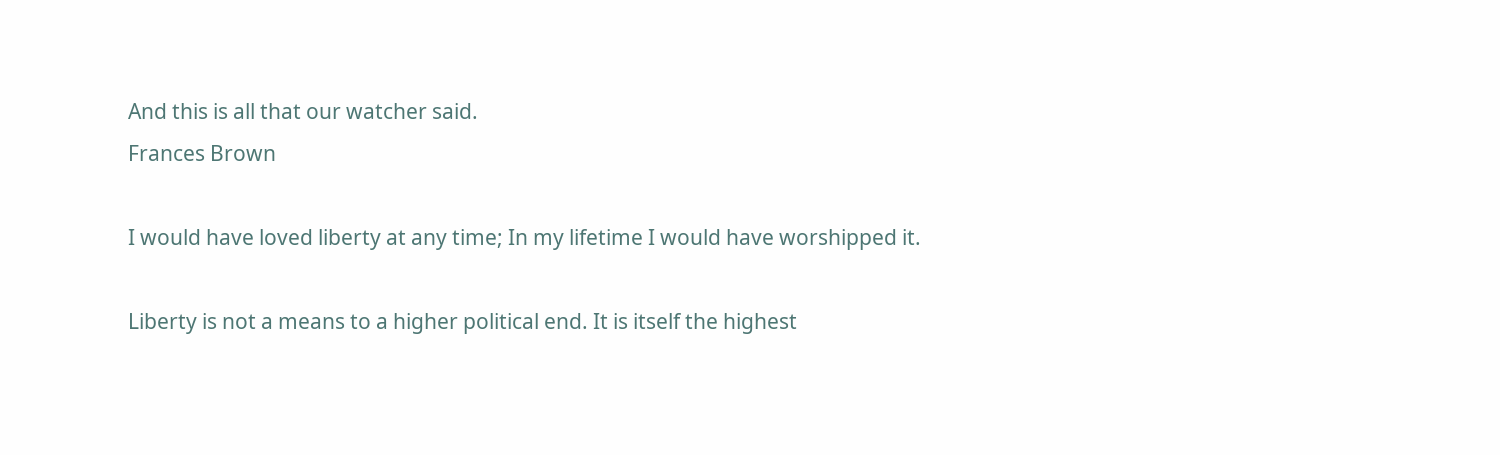And this is all that our watcher said.
Frances Brown

I would have loved liberty at any time; In my lifetime I would have worshipped it.

Liberty is not a means to a higher political end. It is itself the highest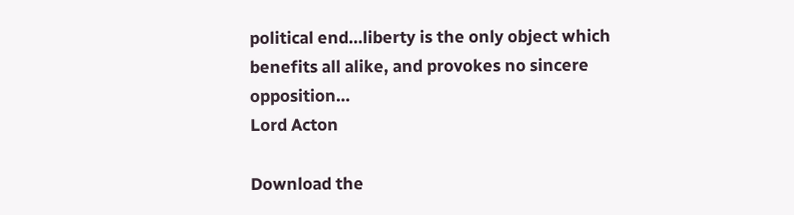political end…liberty is the only object which benefits all alike, and provokes no sincere opposition…
Lord Acton

Download the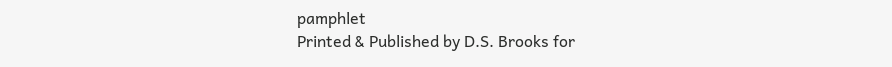pamphlet
Printed & Published by D.S. Brooks for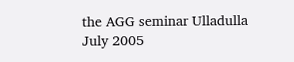the AGG seminar Ulladulla July 2005